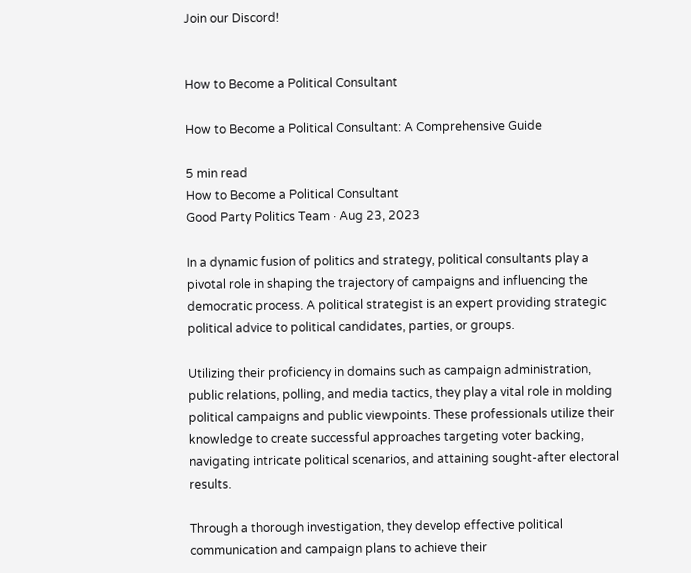Join our Discord!


How to Become a Political Consultant

How to Become a Political Consultant: A Comprehensive Guide

5 min read
How to Become a Political Consultant
Good Party Politics Team · Aug 23, 2023

In a dynamic fusion of politics and strategy, political consultants play a pivotal role in shaping the trajectory of campaigns and influencing the democratic process. A political strategist is an expert providing strategic political advice to political candidates, parties, or groups.

Utilizing their proficiency in domains such as campaign administration, public relations, polling, and media tactics, they play a vital role in molding political campaigns and public viewpoints. These professionals utilize their knowledge to create successful approaches targeting voter backing, navigating intricate political scenarios, and attaining sought-after electoral results.

Through a thorough investigation, they develop effective political communication and campaign plans to achieve their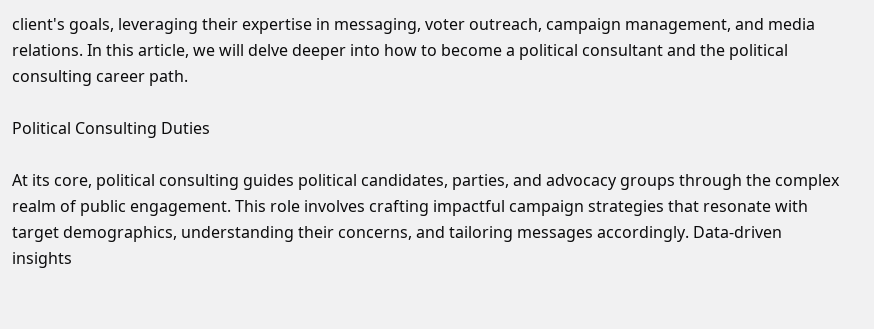client's goals, leveraging their expertise in messaging, voter outreach, campaign management, and media relations. In this article, we will delve deeper into how to become a political consultant and the political consulting career path.

Political Consulting Duties

At its core, political consulting guides political candidates, parties, and advocacy groups through the complex realm of public engagement. This role involves crafting impactful campaign strategies that resonate with target demographics, understanding their concerns, and tailoring messages accordingly. Data-driven insights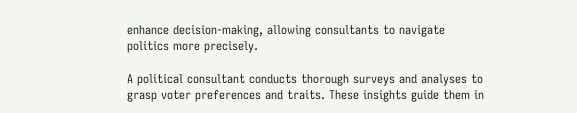enhance decision-making, allowing consultants to navigate politics more precisely.

A political consultant conducts thorough surveys and analyses to grasp voter preferences and traits. These insights guide them in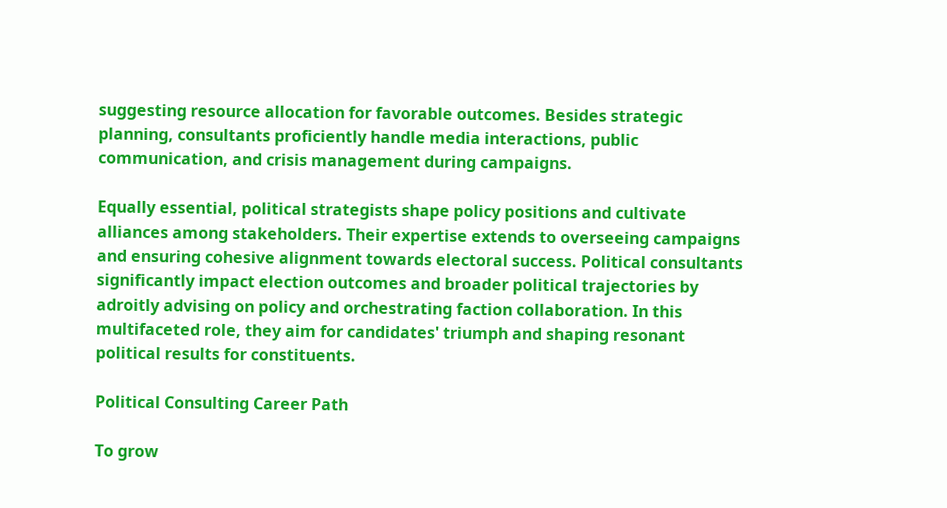suggesting resource allocation for favorable outcomes. Besides strategic planning, consultants proficiently handle media interactions, public communication, and crisis management during campaigns.

Equally essential, political strategists shape policy positions and cultivate alliances among stakeholders. Their expertise extends to overseeing campaigns and ensuring cohesive alignment towards electoral success. Political consultants significantly impact election outcomes and broader political trajectories by adroitly advising on policy and orchestrating faction collaboration. In this multifaceted role, they aim for candidates' triumph and shaping resonant political results for constituents.

Political Consulting Career Path

To grow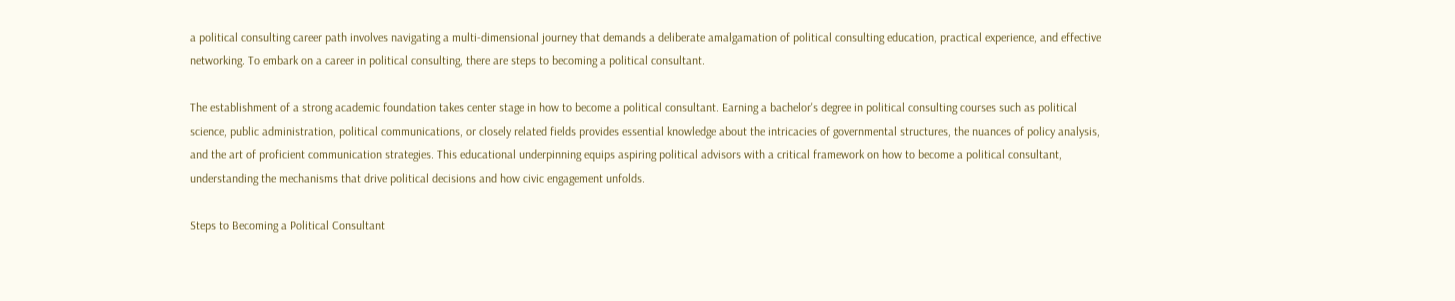a political consulting career path involves navigating a multi-dimensional journey that demands a deliberate amalgamation of political consulting education, practical experience, and effective networking. To embark on a career in political consulting, there are steps to becoming a political consultant.

The establishment of a strong academic foundation takes center stage in how to become a political consultant. Earning a bachelor's degree in political consulting courses such as political science, public administration, political communications, or closely related fields provides essential knowledge about the intricacies of governmental structures, the nuances of policy analysis, and the art of proficient communication strategies. This educational underpinning equips aspiring political advisors with a critical framework on how to become a political consultant, understanding the mechanisms that drive political decisions and how civic engagement unfolds.

Steps to Becoming a Political Consultant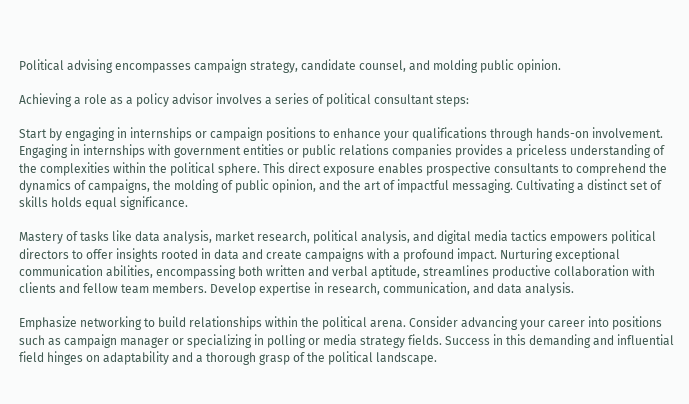Political advising encompasses campaign strategy, candidate counsel, and molding public opinion.

Achieving a role as a policy advisor involves a series of political consultant steps:

Start by engaging in internships or campaign positions to enhance your qualifications through hands-on involvement. Engaging in internships with government entities or public relations companies provides a priceless understanding of the complexities within the political sphere. This direct exposure enables prospective consultants to comprehend the dynamics of campaigns, the molding of public opinion, and the art of impactful messaging. Cultivating a distinct set of skills holds equal significance.

Mastery of tasks like data analysis, market research, political analysis, and digital media tactics empowers political directors to offer insights rooted in data and create campaigns with a profound impact. Nurturing exceptional communication abilities, encompassing both written and verbal aptitude, streamlines productive collaboration with clients and fellow team members. Develop expertise in research, communication, and data analysis.

Emphasize networking to build relationships within the political arena. Consider advancing your career into positions such as campaign manager or specializing in polling or media strategy fields. Success in this demanding and influential field hinges on adaptability and a thorough grasp of the political landscape.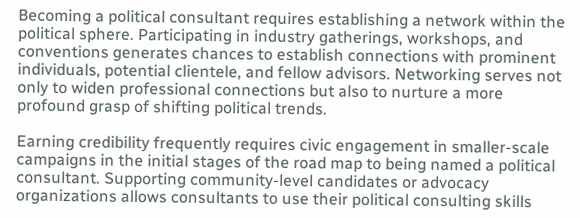Becoming a political consultant requires establishing a network within the political sphere. Participating in industry gatherings, workshops, and conventions generates chances to establish connections with prominent individuals, potential clientele, and fellow advisors. Networking serves not only to widen professional connections but also to nurture a more profound grasp of shifting political trends.

Earning credibility frequently requires civic engagement in smaller-scale campaigns in the initial stages of the road map to being named a political consultant. Supporting community-level candidates or advocacy organizations allows consultants to use their political consulting skills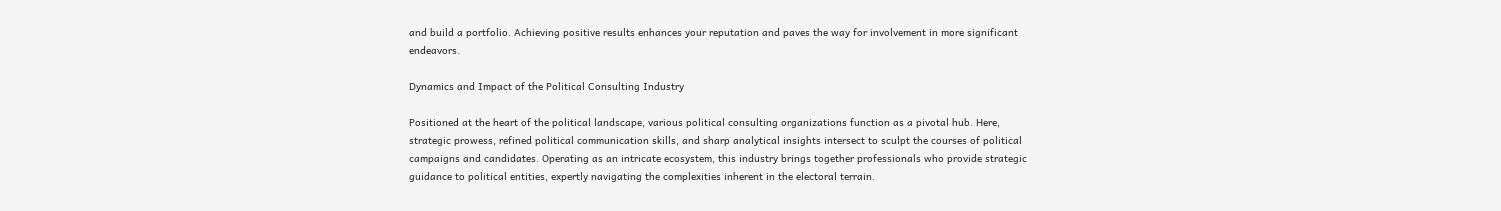and build a portfolio. Achieving positive results enhances your reputation and paves the way for involvement in more significant endeavors.

Dynamics and Impact of the Political Consulting Industry

Positioned at the heart of the political landscape, various political consulting organizations function as a pivotal hub. Here, strategic prowess, refined political communication skills, and sharp analytical insights intersect to sculpt the courses of political campaigns and candidates. Operating as an intricate ecosystem, this industry brings together professionals who provide strategic guidance to political entities, expertly navigating the complexities inherent in the electoral terrain.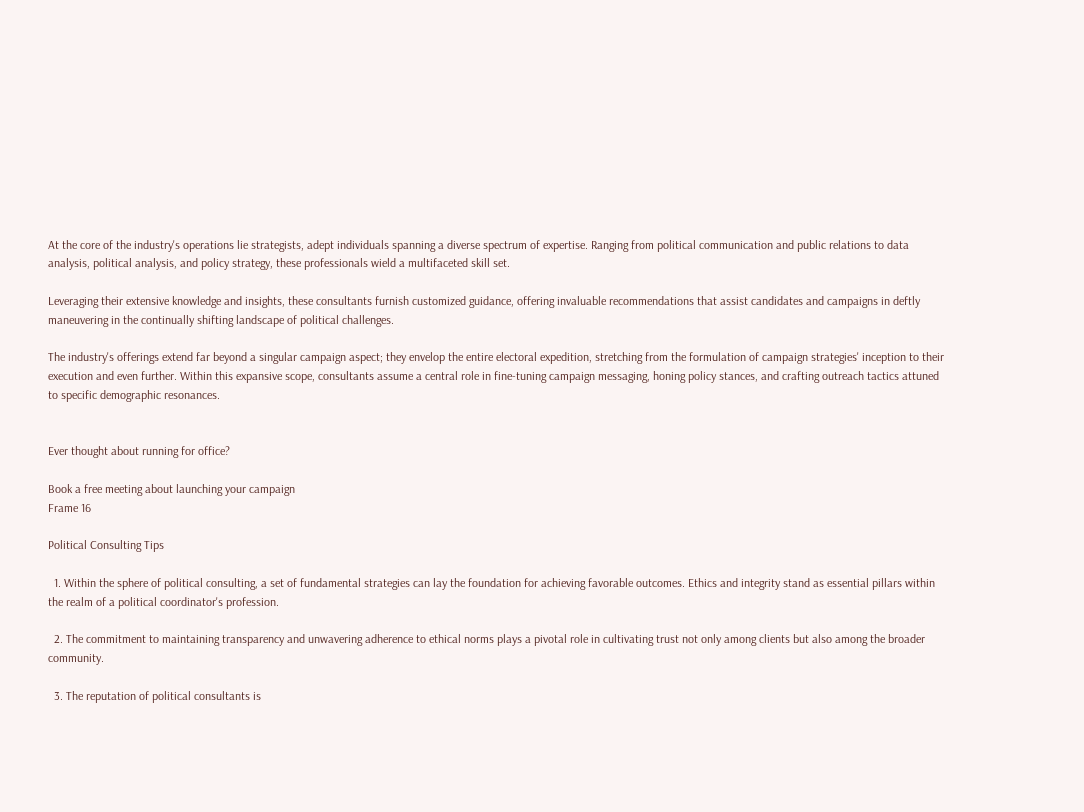At the core of the industry's operations lie strategists, adept individuals spanning a diverse spectrum of expertise. Ranging from political communication and public relations to data analysis, political analysis, and policy strategy, these professionals wield a multifaceted skill set.

Leveraging their extensive knowledge and insights, these consultants furnish customized guidance, offering invaluable recommendations that assist candidates and campaigns in deftly maneuvering in the continually shifting landscape of political challenges.

The industry's offerings extend far beyond a singular campaign aspect; they envelop the entire electoral expedition, stretching from the formulation of campaign strategies' inception to their execution and even further. Within this expansive scope, consultants assume a central role in fine-tuning campaign messaging, honing policy stances, and crafting outreach tactics attuned to specific demographic resonances.


Ever thought about running for office?

Book a free meeting about launching your campaign
Frame 16

Political Consulting Tips

  1. Within the sphere of political consulting, a set of fundamental strategies can lay the foundation for achieving favorable outcomes. Ethics and integrity stand as essential pillars within the realm of a political coordinator's profession.

  2. The commitment to maintaining transparency and unwavering adherence to ethical norms plays a pivotal role in cultivating trust not only among clients but also among the broader community.

  3. The reputation of political consultants is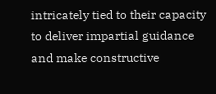intricately tied to their capacity to deliver impartial guidance and make constructive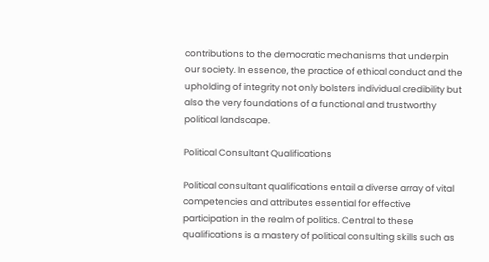contributions to the democratic mechanisms that underpin our society. In essence, the practice of ethical conduct and the upholding of integrity not only bolsters individual credibility but also the very foundations of a functional and trustworthy political landscape.

Political Consultant Qualifications

Political consultant qualifications entail a diverse array of vital competencies and attributes essential for effective participation in the realm of politics. Central to these qualifications is a mastery of political consulting skills such as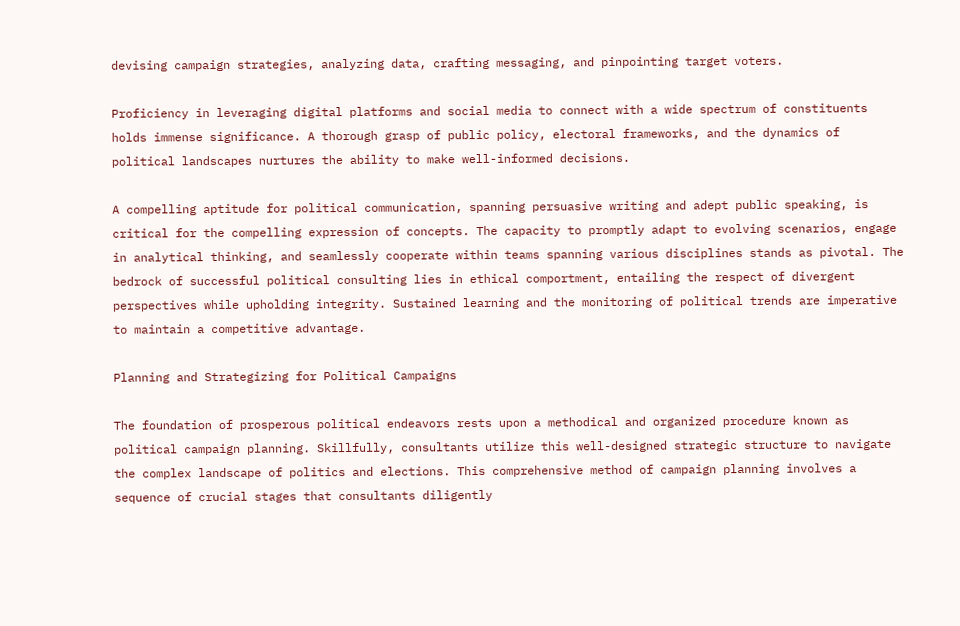devising campaign strategies, analyzing data, crafting messaging, and pinpointing target voters.

Proficiency in leveraging digital platforms and social media to connect with a wide spectrum of constituents holds immense significance. A thorough grasp of public policy, electoral frameworks, and the dynamics of political landscapes nurtures the ability to make well-informed decisions.

A compelling aptitude for political communication, spanning persuasive writing and adept public speaking, is critical for the compelling expression of concepts. The capacity to promptly adapt to evolving scenarios, engage in analytical thinking, and seamlessly cooperate within teams spanning various disciplines stands as pivotal. The bedrock of successful political consulting lies in ethical comportment, entailing the respect of divergent perspectives while upholding integrity. Sustained learning and the monitoring of political trends are imperative to maintain a competitive advantage.

Planning and Strategizing for Political Campaigns

The foundation of prosperous political endeavors rests upon a methodical and organized procedure known as political campaign planning. Skillfully, consultants utilize this well-designed strategic structure to navigate the complex landscape of politics and elections. This comprehensive method of campaign planning involves a sequence of crucial stages that consultants diligently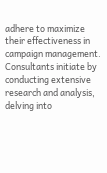adhere to maximize their effectiveness in campaign management. Consultants initiate by conducting extensive research and analysis, delving into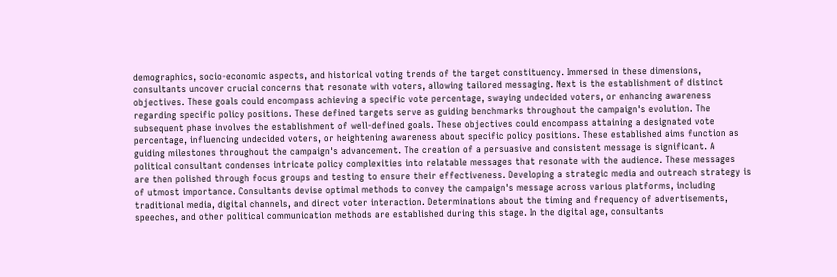demographics, socio-economic aspects, and historical voting trends of the target constituency. Immersed in these dimensions, consultants uncover crucial concerns that resonate with voters, allowing tailored messaging. Next is the establishment of distinct objectives. These goals could encompass achieving a specific vote percentage, swaying undecided voters, or enhancing awareness regarding specific policy positions. These defined targets serve as guiding benchmarks throughout the campaign's evolution. The subsequent phase involves the establishment of well-defined goals. These objectives could encompass attaining a designated vote percentage, influencing undecided voters, or heightening awareness about specific policy positions. These established aims function as guiding milestones throughout the campaign's advancement. The creation of a persuasive and consistent message is significant. A political consultant condenses intricate policy complexities into relatable messages that resonate with the audience. These messages are then polished through focus groups and testing to ensure their effectiveness. Developing a strategic media and outreach strategy is of utmost importance. Consultants devise optimal methods to convey the campaign's message across various platforms, including traditional media, digital channels, and direct voter interaction. Determinations about the timing and frequency of advertisements, speeches, and other political communication methods are established during this stage. In the digital age, consultants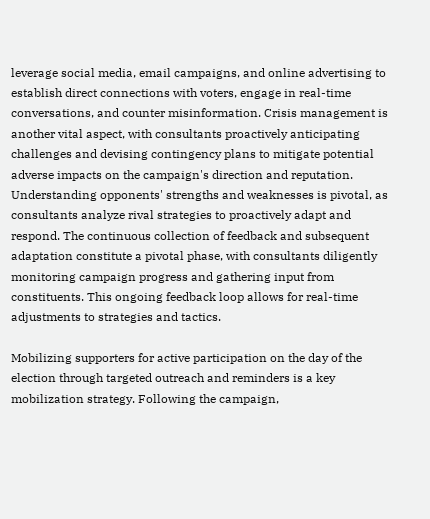leverage social media, email campaigns, and online advertising to establish direct connections with voters, engage in real-time conversations, and counter misinformation. Crisis management is another vital aspect, with consultants proactively anticipating challenges and devising contingency plans to mitigate potential adverse impacts on the campaign's direction and reputation. Understanding opponents' strengths and weaknesses is pivotal, as consultants analyze rival strategies to proactively adapt and respond. The continuous collection of feedback and subsequent adaptation constitute a pivotal phase, with consultants diligently monitoring campaign progress and gathering input from constituents. This ongoing feedback loop allows for real-time adjustments to strategies and tactics.

Mobilizing supporters for active participation on the day of the election through targeted outreach and reminders is a key mobilization strategy. Following the campaign,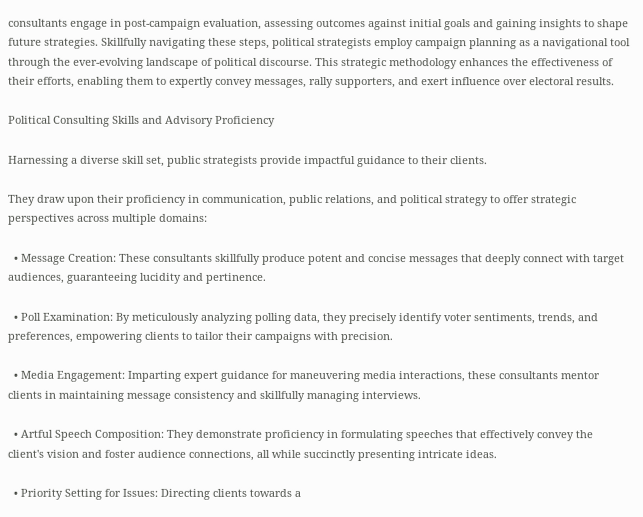consultants engage in post-campaign evaluation, assessing outcomes against initial goals and gaining insights to shape future strategies. Skillfully navigating these steps, political strategists employ campaign planning as a navigational tool through the ever-evolving landscape of political discourse. This strategic methodology enhances the effectiveness of their efforts, enabling them to expertly convey messages, rally supporters, and exert influence over electoral results.

Political Consulting Skills and Advisory Proficiency

Harnessing a diverse skill set, public strategists provide impactful guidance to their clients.

They draw upon their proficiency in communication, public relations, and political strategy to offer strategic perspectives across multiple domains:

  • Message Creation: These consultants skillfully produce potent and concise messages that deeply connect with target audiences, guaranteeing lucidity and pertinence.

  • Poll Examination: By meticulously analyzing polling data, they precisely identify voter sentiments, trends, and preferences, empowering clients to tailor their campaigns with precision.

  • Media Engagement: Imparting expert guidance for maneuvering media interactions, these consultants mentor clients in maintaining message consistency and skillfully managing interviews.

  • Artful Speech Composition: They demonstrate proficiency in formulating speeches that effectively convey the client's vision and foster audience connections, all while succinctly presenting intricate ideas.

  • Priority Setting for Issues: Directing clients towards a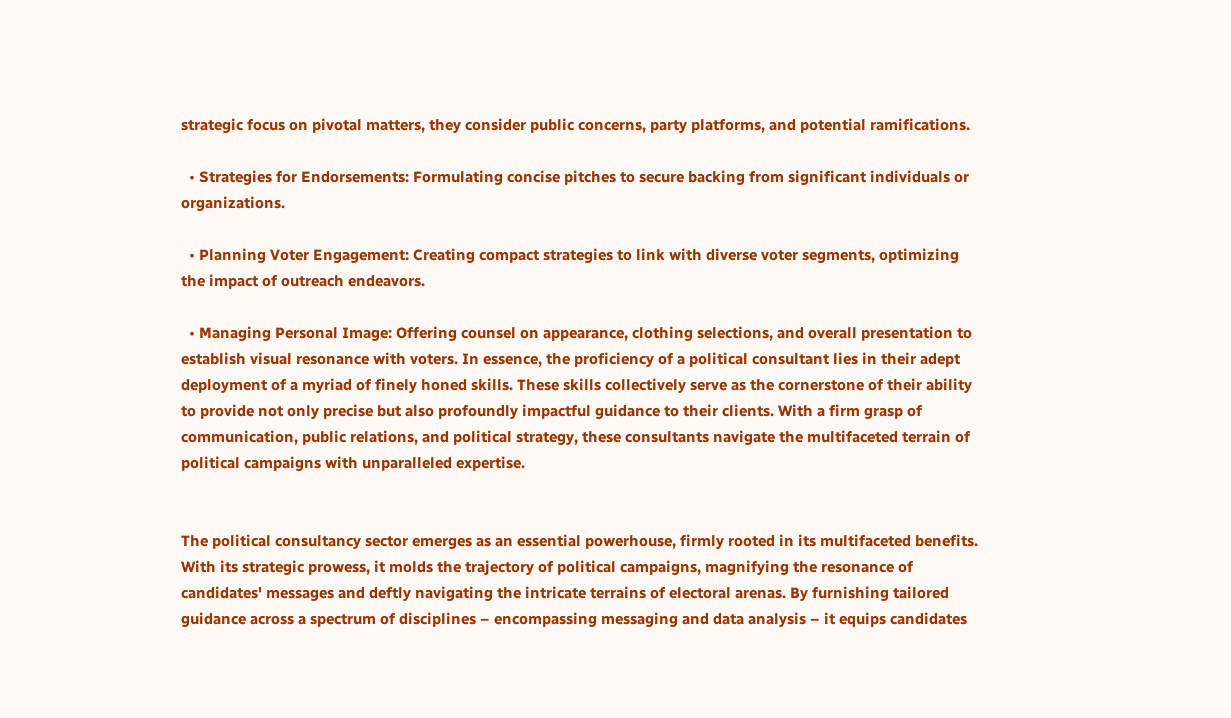strategic focus on pivotal matters, they consider public concerns, party platforms, and potential ramifications.

  • Strategies for Endorsements: Formulating concise pitches to secure backing from significant individuals or organizations.

  • Planning Voter Engagement: Creating compact strategies to link with diverse voter segments, optimizing the impact of outreach endeavors.

  • Managing Personal Image: Offering counsel on appearance, clothing selections, and overall presentation to establish visual resonance with voters. In essence, the proficiency of a political consultant lies in their adept deployment of a myriad of finely honed skills. These skills collectively serve as the cornerstone of their ability to provide not only precise but also profoundly impactful guidance to their clients. With a firm grasp of communication, public relations, and political strategy, these consultants navigate the multifaceted terrain of political campaigns with unparalleled expertise.


The political consultancy sector emerges as an essential powerhouse, firmly rooted in its multifaceted benefits. With its strategic prowess, it molds the trajectory of political campaigns, magnifying the resonance of candidates' messages and deftly navigating the intricate terrains of electoral arenas. By furnishing tailored guidance across a spectrum of disciplines – encompassing messaging and data analysis – it equips candidates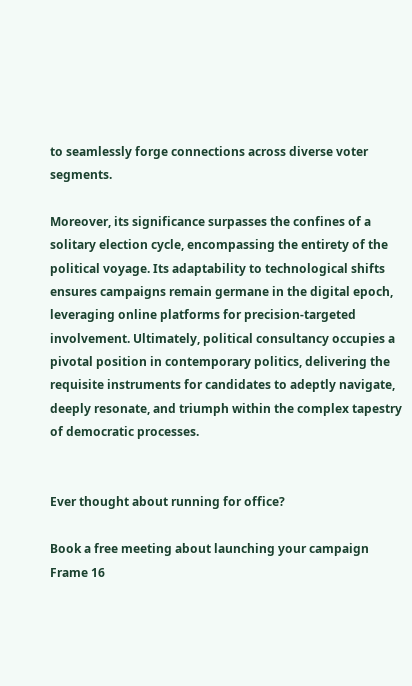to seamlessly forge connections across diverse voter segments.

Moreover, its significance surpasses the confines of a solitary election cycle, encompassing the entirety of the political voyage. Its adaptability to technological shifts ensures campaigns remain germane in the digital epoch, leveraging online platforms for precision-targeted involvement. Ultimately, political consultancy occupies a pivotal position in contemporary politics, delivering the requisite instruments for candidates to adeptly navigate, deeply resonate, and triumph within the complex tapestry of democratic processes.


Ever thought about running for office?

Book a free meeting about launching your campaign
Frame 16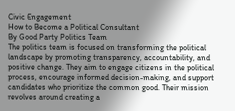Civic Engagement
How to Become a Political Consultant
By Good Party Politics Team
The politics team is focused on transforming the political landscape by promoting transparency, accountability, and positive change. They aim to engage citizens in the political process, encourage informed decision-making, and support candidates who prioritize the common good. Their mission revolves around creating a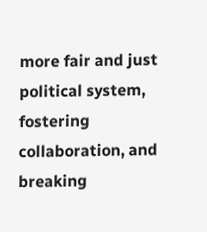more fair and just political system, fostering collaboration, and breaking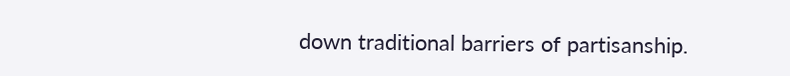down traditional barriers of partisanship.